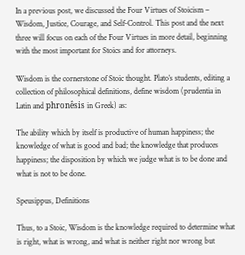In a previous post, we discussed the Four Virtues of Stoicism – Wisdom, Justice, Courage, and Self-Control. This post and the next three will focus on each of the Four Virtues in more detail, beginning with the most important for Stoics and for attorneys.

Wisdom is the cornerstone of Stoic thought. Plato’s students, editing a collection of philosophical definitions, define wisdom (prudentia in Latin and phronêsis in Greek) as:

The ability which by itself is productive of human happiness; the knowledge of what is good and bad; the knowledge that produces happiness; the disposition by which we judge what is to be done and what is not to be done.

Speusippus, Definitions

Thus, to a Stoic, Wisdom is the knowledge required to determine what is right, what is wrong, and what is neither right nor wrong but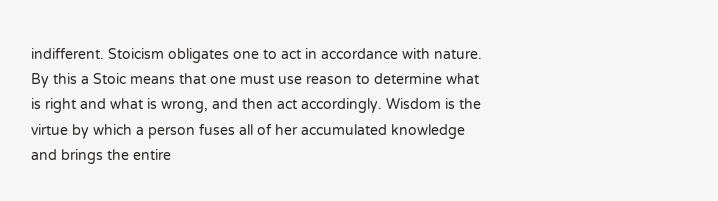indifferent. Stoicism obligates one to act in accordance with nature. By this a Stoic means that one must use reason to determine what is right and what is wrong, and then act accordingly. Wisdom is the virtue by which a person fuses all of her accumulated knowledge and brings the entire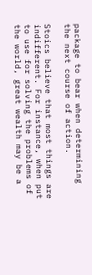package to bear when determining the next course of action.

Stoics believe that most things are indifferent. For instance, when put to use for solving the problems of the world, great wealth may be a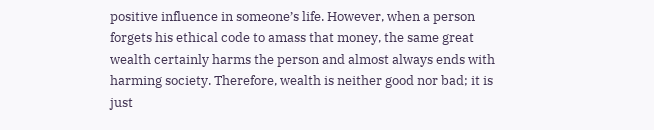positive influence in someone’s life. However, when a person forgets his ethical code to amass that money, the same great wealth certainly harms the person and almost always ends with harming society. Therefore, wealth is neither good nor bad; it is just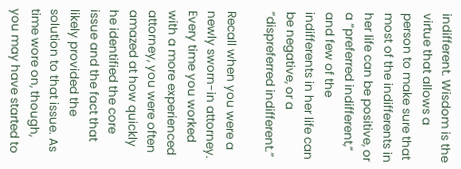indifferent. Wisdom is the virtue that allows a person to make sure that most of the indifferents in her life can be positive, or a “preferred indifferent,” and few of the indifferents in her life can be negative, or a “dispreferred indifferent.”

Recall when you were a newly sworn-in attorney. Every time you worked with a more experienced attorney, you were often amazed at how quickly he identified the core issue and the fact that likely provided the solution to that issue. As time wore on, though, you may have started to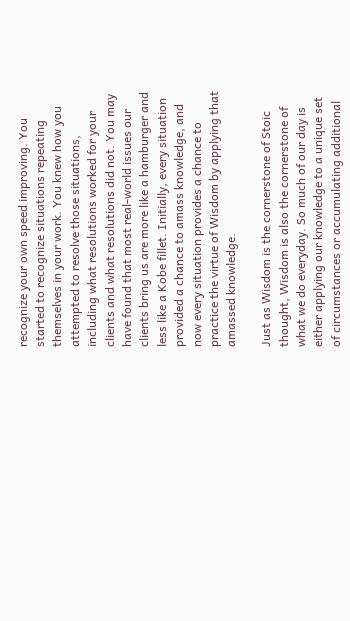recognize your own speed improving. You started to recognize situations repeating themselves in your work. You knew how you attempted to resolve those situations, including what resolutions worked for your clients and what resolutions did not. You may have found that most real-world issues our clients bring us are more like a hamburger and less like a Kobe fillet. Initially, every situation provided a chance to amass knowledge, and now every situation provides a chance to practice the virtue of Wisdom by applying that amassed knowledge.

Just as Wisdom is the cornerstone of Stoic thought, Wisdom is also the cornerstone of what we do everyday. So much of our day is either applying our knowledge to a unique set of circumstances or accumulating additional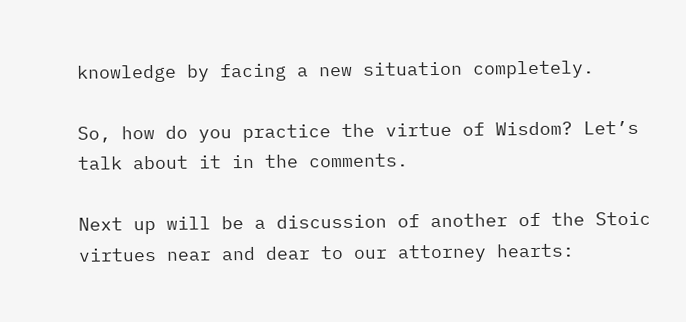knowledge by facing a new situation completely.

So, how do you practice the virtue of Wisdom? Let’s talk about it in the comments.

Next up will be a discussion of another of the Stoic virtues near and dear to our attorney hearts: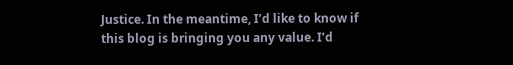Justice. In the meantime, I’d like to know if this blog is bringing you any value. I’d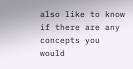also like to know if there are any concepts you would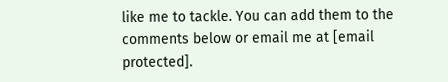like me to tackle. You can add them to the comments below or email me at [email protected].